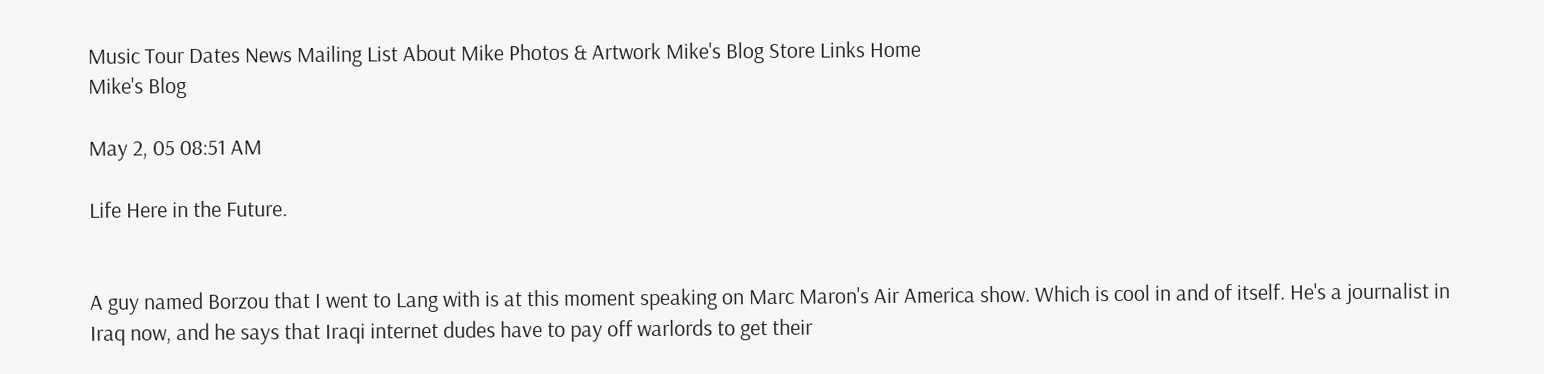Music Tour Dates News Mailing List About Mike Photos & Artwork Mike's Blog Store Links Home
Mike's Blog

May 2, 05 08:51 AM

Life Here in the Future.


A guy named Borzou that I went to Lang with is at this moment speaking on Marc Maron's Air America show. Which is cool in and of itself. He's a journalist in Iraq now, and he says that Iraqi internet dudes have to pay off warlords to get their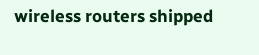wireless routers shipped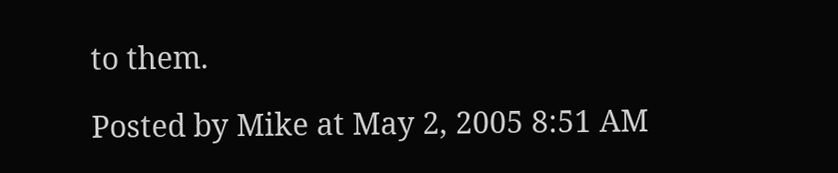to them.

Posted by Mike at May 2, 2005 8:51 AM